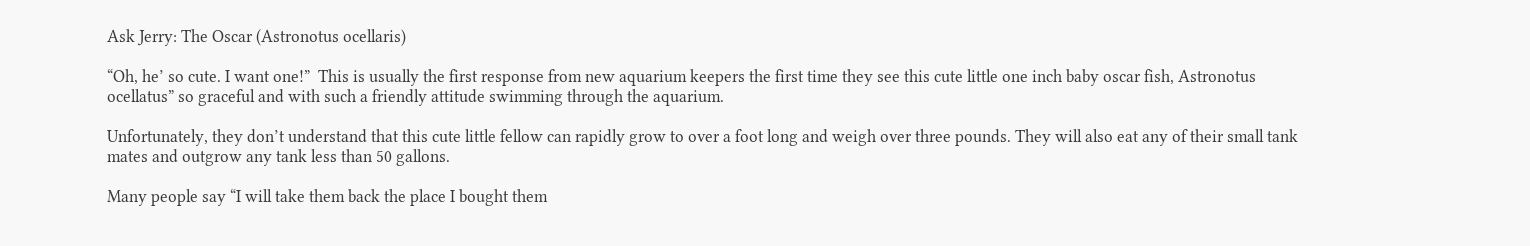Ask Jerry: The Oscar (Astronotus ocellaris)

“Oh, he’ so cute. I want one!”  This is usually the first response from new aquarium keepers the first time they see this cute little one inch baby oscar fish, Astronotus ocellatus” so graceful and with such a friendly attitude swimming through the aquarium.

Unfortunately, they don’t understand that this cute little fellow can rapidly grow to over a foot long and weigh over three pounds. They will also eat any of their small tank mates and outgrow any tank less than 50 gallons.

Many people say “I will take them back the place I bought them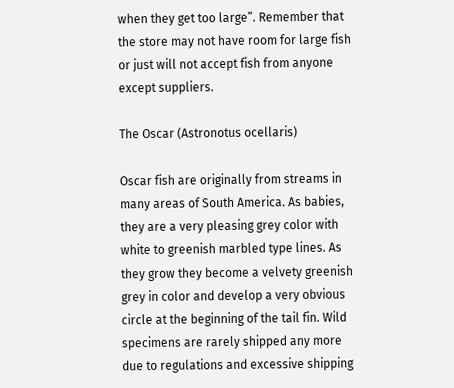when they get too large”. Remember that the store may not have room for large fish or just will not accept fish from anyone except suppliers.

The Oscar (Astronotus ocellaris)

Oscar fish are originally from streams in many areas of South America. As babies, they are a very pleasing grey color with white to greenish marbled type lines. As they grow they become a velvety greenish grey in color and develop a very obvious circle at the beginning of the tail fin. Wild specimens are rarely shipped any more due to regulations and excessive shipping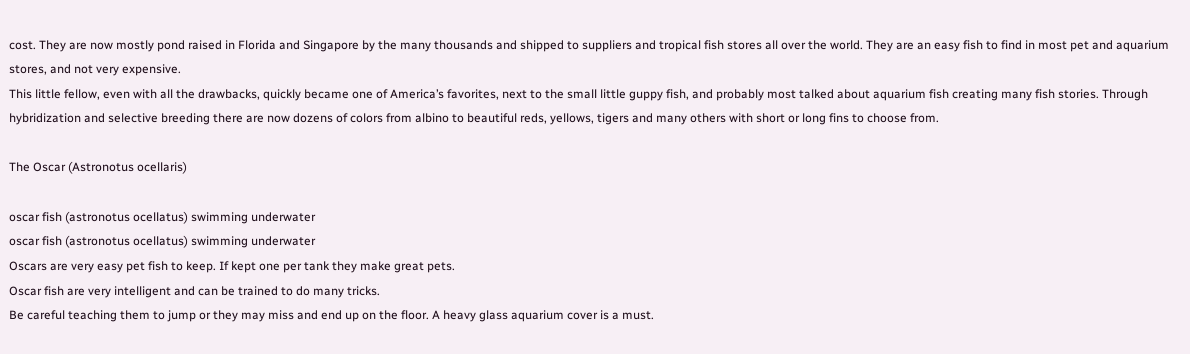cost. They are now mostly pond raised in Florida and Singapore by the many thousands and shipped to suppliers and tropical fish stores all over the world. They are an easy fish to find in most pet and aquarium stores, and not very expensive.
This little fellow, even with all the drawbacks, quickly became one of America’s favorites, next to the small little guppy fish, and probably most talked about aquarium fish creating many fish stories. Through hybridization and selective breeding there are now dozens of colors from albino to beautiful reds, yellows, tigers and many others with short or long fins to choose from.

The Oscar (Astronotus ocellaris)

oscar fish (astronotus ocellatus) swimming underwater
oscar fish (astronotus ocellatus) swimming underwater
Oscars are very easy pet fish to keep. If kept one per tank they make great pets.
Oscar fish are very intelligent and can be trained to do many tricks.
Be careful teaching them to jump or they may miss and end up on the floor. A heavy glass aquarium cover is a must.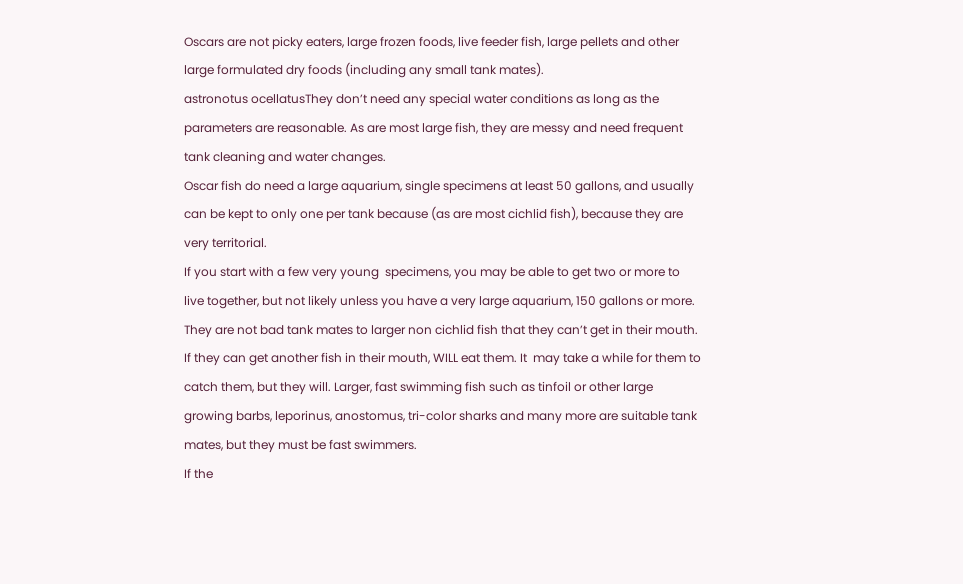Oscars are not picky eaters, large frozen foods, live feeder fish, large pellets and other large formulated dry foods (including any small tank mates).
astronotus ocellatusThey don’t need any special water conditions as long as the parameters are reasonable. As are most large fish, they are messy and need frequent tank cleaning and water changes.
Oscar fish do need a large aquarium, single specimens at least 50 gallons, and usually can be kept to only one per tank because (as are most cichlid fish), because they are very territorial.
If you start with a few very young  specimens, you may be able to get two or more to live together, but not likely unless you have a very large aquarium, 150 gallons or more.
They are not bad tank mates to larger non cichlid fish that they can’t get in their mouth.
If they can get another fish in their mouth, WILL eat them. It  may take a while for them to catch them, but they will. Larger, fast swimming fish such as tinfoil or other large growing barbs, leporinus, anostomus, tri-color sharks and many more are suitable tank mates, but they must be fast swimmers.
If the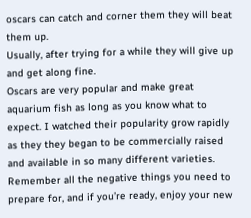oscars can catch and corner them they will beat them up.
Usually, after trying for a while they will give up and get along fine.
Oscars are very popular and make great aquarium fish as long as you know what to expect. I watched their popularity grow rapidly as they they began to be commercially raised and available in so many different varieties.
Remember all the negative things you need to prepare for, and if you’re ready, enjoy your new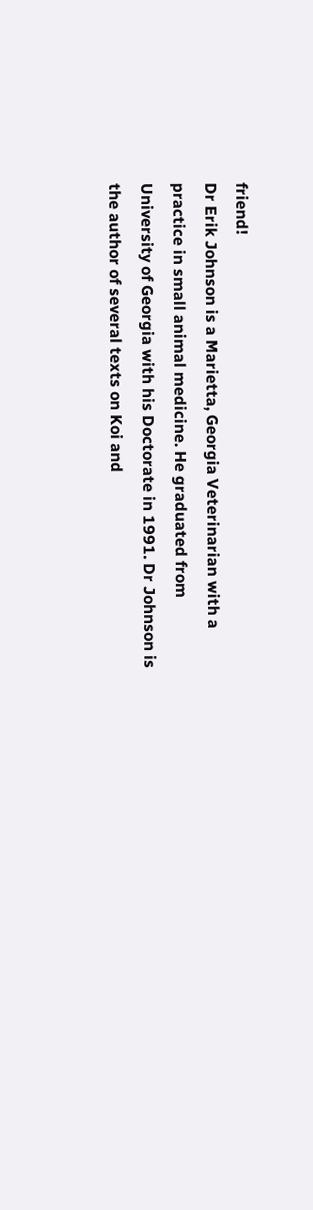friend!
Dr Erik Johnson is a Marietta, Georgia Veterinarian with a practice in small animal medicine. He graduated from University of Georgia with his Doctorate in 1991. Dr Johnson is the author of several texts on Koi and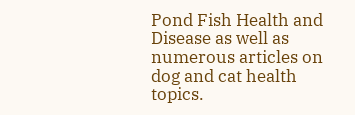Pond Fish Health and Disease as well as numerous articles on dog and cat health topics.